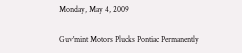Monday, May 4, 2009

Guv'mint Motors Plucks Pontiac Permanently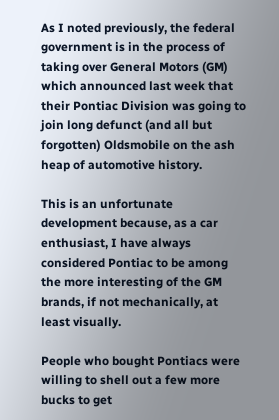As I noted previously, the federal government is in the process of taking over General Motors (GM) which announced last week that their Pontiac Division was going to join long defunct (and all but forgotten) Oldsmobile on the ash heap of automotive history.

This is an unfortunate development because, as a car enthusiast, I have always considered Pontiac to be among the more interesting of the GM brands, if not mechanically, at least visually.

People who bought Pontiacs were willing to shell out a few more bucks to get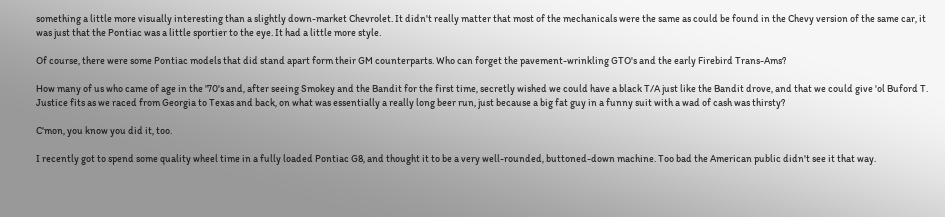something a little more visually interesting than a slightly down-market Chevrolet. It didn't really matter that most of the mechanicals were the same as could be found in the Chevy version of the same car, it was just that the Pontiac was a little sportier to the eye. It had a little more style.

Of course, there were some Pontiac models that did stand apart form their GM counterparts. Who can forget the pavement-wrinkling GTO's and the early Firebird Trans-Ams?

How many of us who came of age in the '70's and, after seeing Smokey and the Bandit for the first time, secretly wished we could have a black T/A just like the Bandit drove, and that we could give 'ol Buford T. Justice fits as we raced from Georgia to Texas and back, on what was essentially a really long beer run, just because a big fat guy in a funny suit with a wad of cash was thirsty?

C'mon, you know you did it, too.

I recently got to spend some quality wheel time in a fully loaded Pontiac G8, and thought it to be a very well-rounded, buttoned-down machine. Too bad the American public didn't see it that way.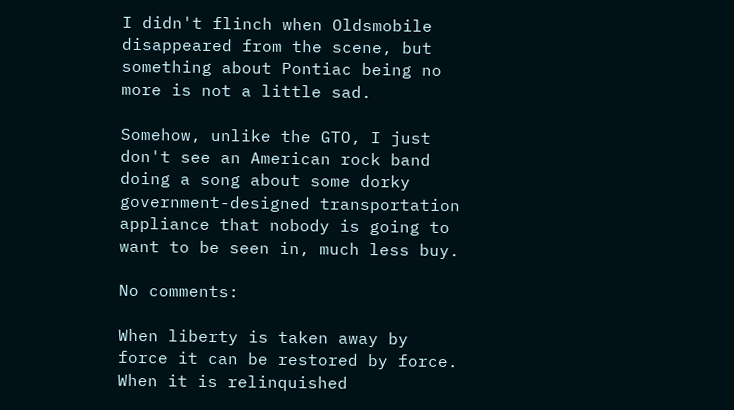I didn't flinch when Oldsmobile disappeared from the scene, but something about Pontiac being no more is not a little sad.

Somehow, unlike the GTO, I just don't see an American rock band doing a song about some dorky government-designed transportation appliance that nobody is going to want to be seen in, much less buy.

No comments:

When liberty is taken away by force it can be restored by force. When it is relinquished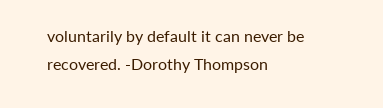voluntarily by default it can never be recovered. -Dorothy Thompson